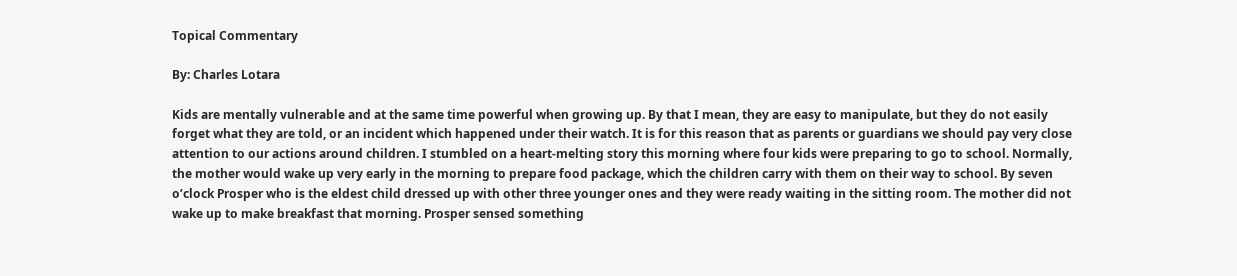Topical Commentary

By: Charles Lotara

Kids are mentally vulnerable and at the same time powerful when growing up. By that I mean, they are easy to manipulate, but they do not easily forget what they are told, or an incident which happened under their watch. It is for this reason that as parents or guardians we should pay very close attention to our actions around children. I stumbled on a heart-melting story this morning where four kids were preparing to go to school. Normally, the mother would wake up very early in the morning to prepare food package, which the children carry with them on their way to school. By seven o’clock Prosper who is the eldest child dressed up with other three younger ones and they were ready waiting in the sitting room. The mother did not wake up to make breakfast that morning. Prosper sensed something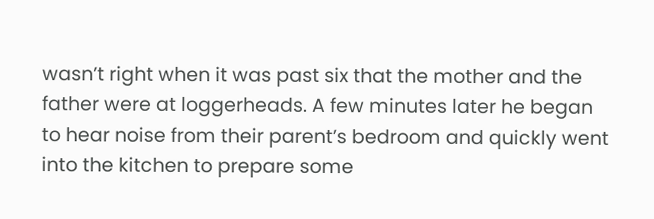wasn’t right when it was past six that the mother and the father were at loggerheads. A few minutes later he began to hear noise from their parent’s bedroom and quickly went into the kitchen to prepare some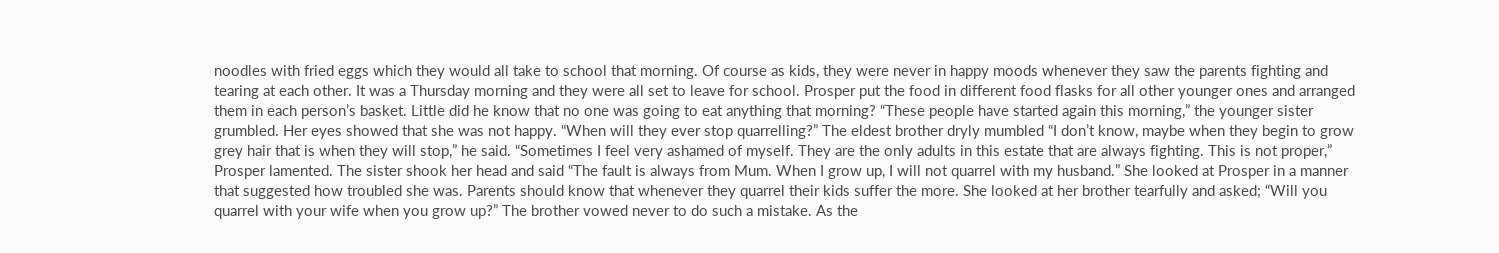noodles with fried eggs which they would all take to school that morning. Of course as kids, they were never in happy moods whenever they saw the parents fighting and tearing at each other. It was a Thursday morning and they were all set to leave for school. Prosper put the food in different food flasks for all other younger ones and arranged them in each person’s basket. Little did he know that no one was going to eat anything that morning? “These people have started again this morning,” the younger sister grumbled. Her eyes showed that she was not happy. “When will they ever stop quarrelling?” The eldest brother dryly mumbled “I don’t know, maybe when they begin to grow grey hair that is when they will stop,” he said. “Sometimes I feel very ashamed of myself. They are the only adults in this estate that are always fighting. This is not proper,” Prosper lamented. The sister shook her head and said “The fault is always from Mum. When I grow up, I will not quarrel with my husband.” She looked at Prosper in a manner that suggested how troubled she was. Parents should know that whenever they quarrel their kids suffer the more. She looked at her brother tearfully and asked; “Will you quarrel with your wife when you grow up?” The brother vowed never to do such a mistake. As the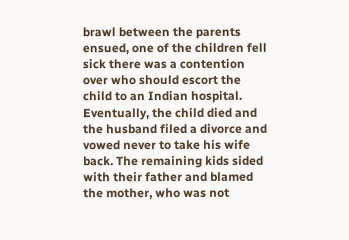brawl between the parents ensued, one of the children fell sick there was a contention over who should escort the child to an Indian hospital. Eventually, the child died and the husband filed a divorce and vowed never to take his wife back. The remaining kids sided with their father and blamed the mother, who was not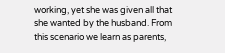working, yet she was given all that she wanted by the husband. From this scenario we learn as parents,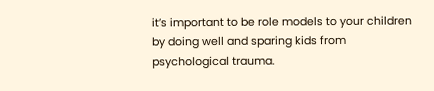it’s important to be role models to your children by doing well and sparing kids from psychological trauma.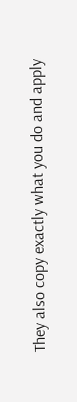They also copy exactly what you do and apply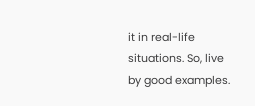it in real-life situations. So, live by good examples.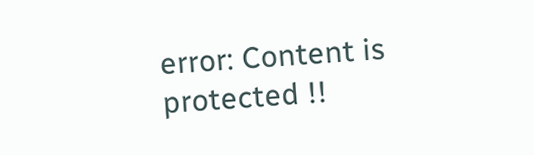error: Content is protected !!